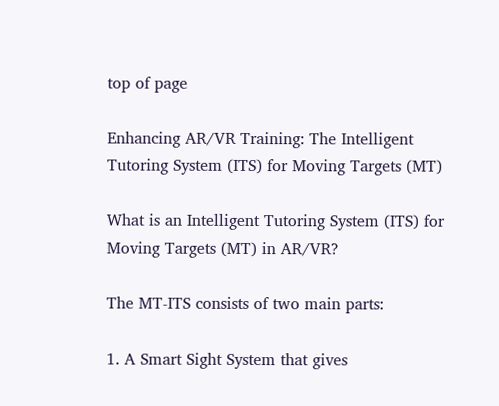top of page

Enhancing AR/VR Training: The Intelligent Tutoring System (ITS) for Moving Targets (MT)

What is an Intelligent Tutoring System (ITS) for Moving Targets (MT) in AR/VR?

The MT-ITS consists of two main parts:

1. A Smart Sight System that gives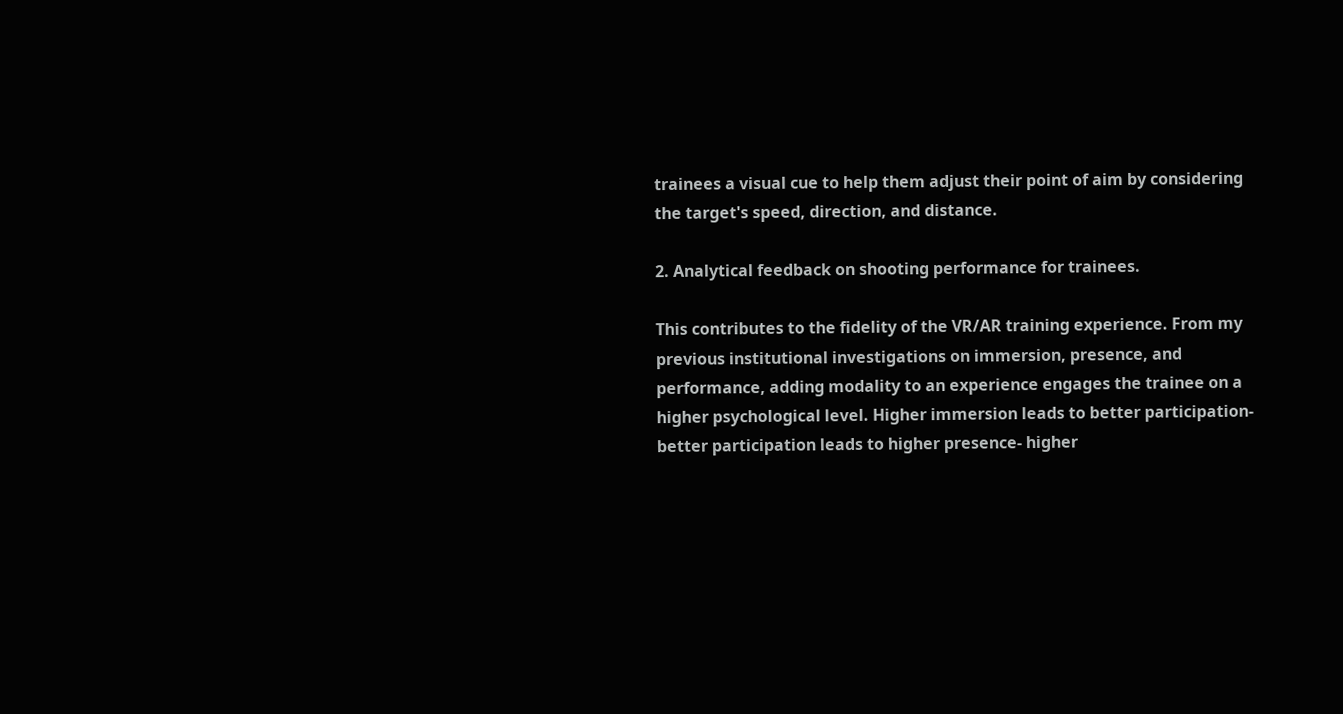trainees a visual cue to help them adjust their point of aim by considering the target's speed, direction, and distance.

2. Analytical feedback on shooting performance for trainees.

This contributes to the fidelity of the VR/AR training experience. From my previous institutional investigations on immersion, presence, and performance, adding modality to an experience engages the trainee on a higher psychological level. Higher immersion leads to better participation- better participation leads to higher presence- higher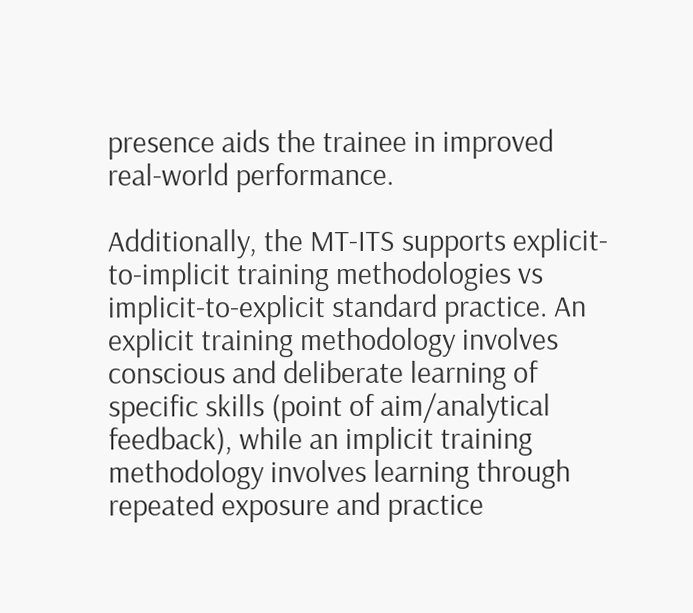presence aids the trainee in improved real-world performance.

Additionally, the MT-ITS supports explicit-to-implicit training methodologies vs implicit-to-explicit standard practice. An explicit training methodology involves conscious and deliberate learning of specific skills (point of aim/analytical feedback), while an implicit training methodology involves learning through repeated exposure and practice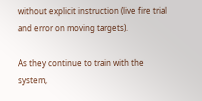without explicit instruction (live fire trial and error on moving targets).

As they continue to train with the system,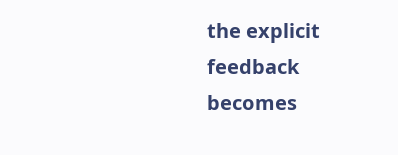the explicit feedback becomes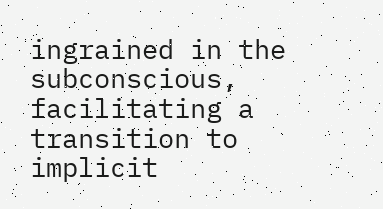ingrained in the subconscious, facilitating a transition to implicit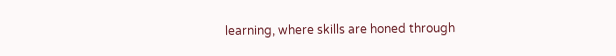learning, where skills are honed through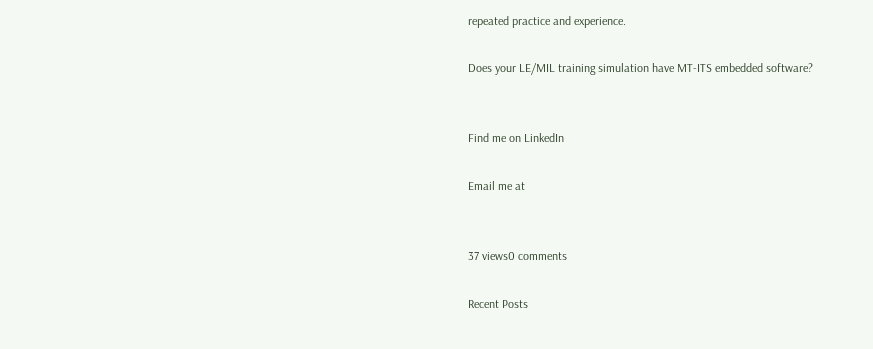repeated practice and experience.

Does your LE/MIL training simulation have MT-ITS embedded software?


Find me on LinkedIn

Email me at


37 views0 comments

Recent Posts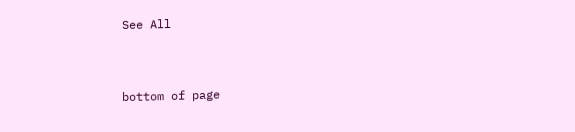See All


bottom of page